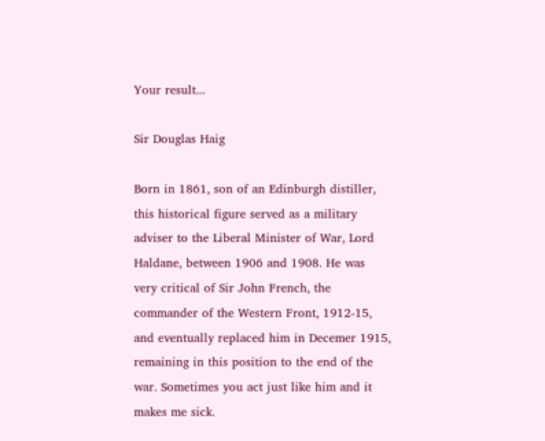Your result...

Sir Douglas Haig

Born in 1861, son of an Edinburgh distiller, this historical figure served as a military adviser to the Liberal Minister of War, Lord Haldane, between 1906 and 1908. He was very critical of Sir John French, the commander of the Western Front, 1912-15, and eventually replaced him in Decemer 1915, remaining in this position to the end of the war. Sometimes you act just like him and it makes me sick.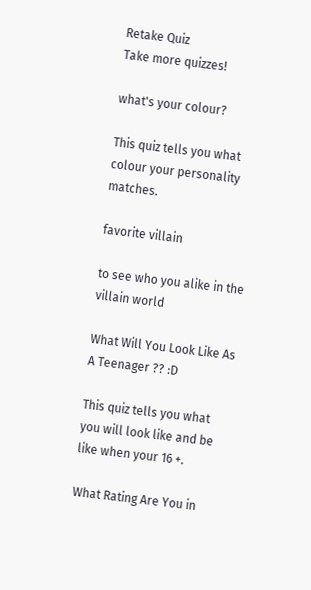Retake Quiz
Take more quizzes!

what's your colour?

This quiz tells you what colour your personality matches.

favorite villain

to see who you alike in the villain world

What Will You Look Like As A Teenager ?? :D

This quiz tells you what you will look like and be like when your 16 +.

What Rating Are You in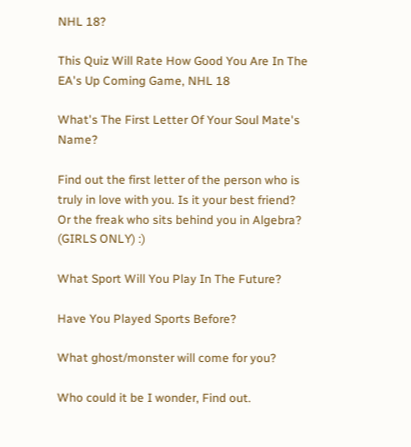NHL 18?

This Quiz Will Rate How Good You Are In The EA's Up Coming Game, NHL 18

What's The First Letter Of Your Soul Mate's Name?

Find out the first letter of the person who is truly in love with you. Is it your best friend? Or the freak who sits behind you in Algebra? (GIRLS ONLY) :)

What Sport Will You Play In The Future?

Have You Played Sports Before?

What ghost/monster will come for you?

Who could it be I wonder, Find out.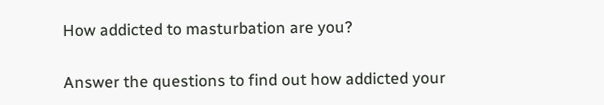How addicted to masturbation are you?

Answer the questions to find out how addicted your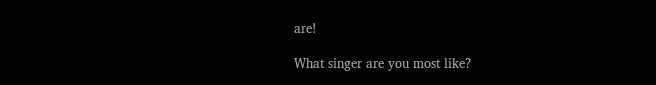are!

What singer are you most like?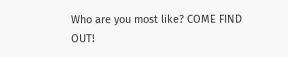Who are you most like? COME FIND OUT!